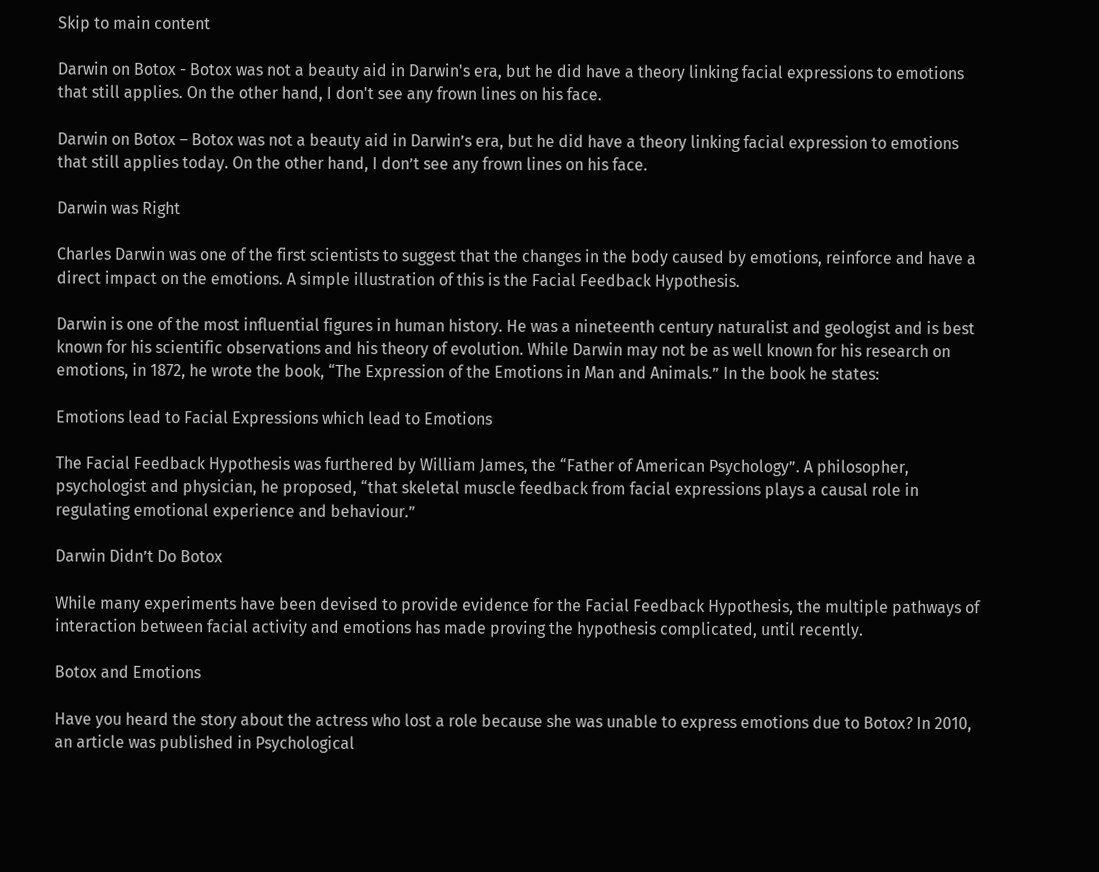Skip to main content

Darwin on Botox - Botox was not a beauty aid in Darwin's era, but he did have a theory linking facial expressions to emotions that still applies. On the other hand, I don't see any frown lines on his face.

Darwin on Botox – Botox was not a beauty aid in Darwin’s era, but he did have a theory linking facial expression to emotions that still applies today. On the other hand, I don’t see any frown lines on his face.

Darwin was Right

Charles Darwin was one of the first scientists to suggest that the changes in the body caused by emotions, reinforce and have a direct impact on the emotions. A simple illustration of this is the Facial Feedback Hypothesis.

Darwin is one of the most influential figures in human history. He was a nineteenth century naturalist and geologist and is best known for his scientific observations and his theory of evolution. While Darwin may not be as well known for his research on emotions, in 1872, he wrote the book, “The Expression of the Emotions in Man and Animals.” In the book he states:

Emotions lead to Facial Expressions which lead to Emotions

The Facial Feedback Hypothesis was furthered by William James, the “Father of American Psychology”. A philosopher, psychologist and physician, he proposed, “that skeletal muscle feedback from facial expressions plays a causal role in regulating emotional experience and behaviour.”

Darwin Didn’t Do Botox

While many experiments have been devised to provide evidence for the Facial Feedback Hypothesis, the multiple pathways of interaction between facial activity and emotions has made proving the hypothesis complicated, until recently.

Botox and Emotions

Have you heard the story about the actress who lost a role because she was unable to express emotions due to Botox? In 2010, an article was published in Psychological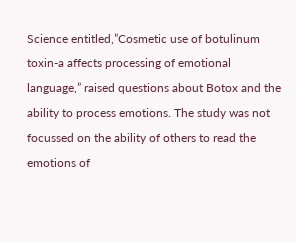Science entitled,”Cosmetic use of botulinum toxin-a affects processing of emotional language,” raised questions about Botox and the ability to process emotions. The study was not focussed on the ability of others to read the emotions of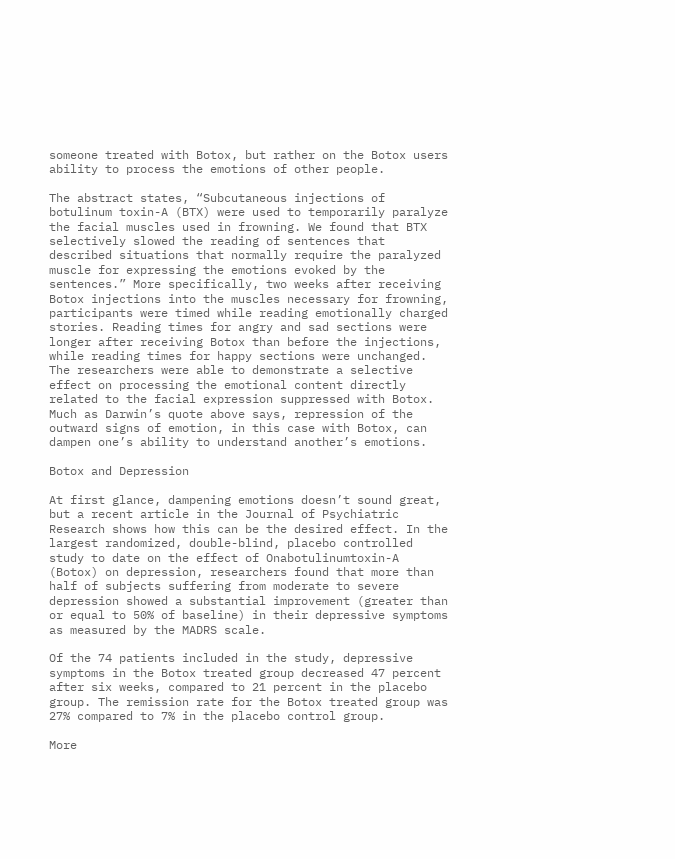someone treated with Botox, but rather on the Botox users ability to process the emotions of other people.

The abstract states, “Subcutaneous injections of botulinum toxin-A (BTX) were used to temporarily paralyze the facial muscles used in frowning. We found that BTX selectively slowed the reading of sentences that described situations that normally require the paralyzed muscle for expressing the emotions evoked by the sentences.” More specifically, two weeks after receiving Botox injections into the muscles necessary for frowning, participants were timed while reading emotionally charged stories. Reading times for angry and sad sections were longer after receiving Botox than before the injections, while reading times for happy sections were unchanged. The researchers were able to demonstrate a selective effect on processing the emotional content directly related to the facial expression suppressed with Botox. Much as Darwin’s quote above says, repression of the outward signs of emotion, in this case with Botox, can dampen one’s ability to understand another’s emotions.

Botox and Depression

At first glance, dampening emotions doesn’t sound great, but a recent article in the Journal of Psychiatric Research shows how this can be the desired effect. In the largest randomized, double-blind, placebo controlled study to date on the effect of Onabotulinumtoxin-A (Botox) on depression, researchers found that more than half of subjects suffering from moderate to severe depression showed a substantial improvement (greater than or equal to 50% of baseline) in their depressive symptoms as measured by the MADRS scale.

Of the 74 patients included in the study, depressive symptoms in the Botox treated group decreased 47 percent after six weeks, compared to 21 percent in the placebo group. The remission rate for the Botox treated group was 27% compared to 7% in the placebo control group.

More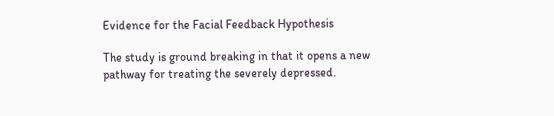Evidence for the Facial Feedback Hypothesis

The study is ground breaking in that it opens a new pathway for treating the severely depressed.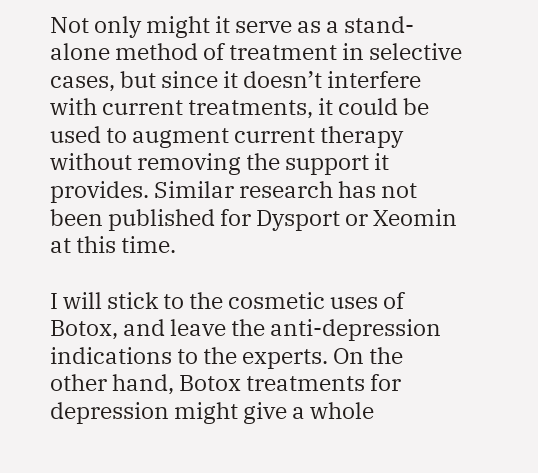Not only might it serve as a stand-alone method of treatment in selective cases, but since it doesn’t interfere with current treatments, it could be used to augment current therapy without removing the support it provides. Similar research has not been published for Dysport or Xeomin at this time.

I will stick to the cosmetic uses of Botox, and leave the anti-depression indications to the experts. On the other hand, Botox treatments for depression might give a whole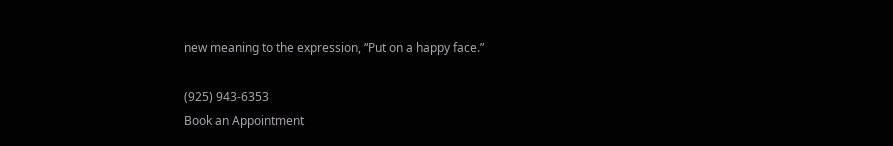new meaning to the expression, “Put on a happy face.”

(925) 943-6353
Book an Appointment